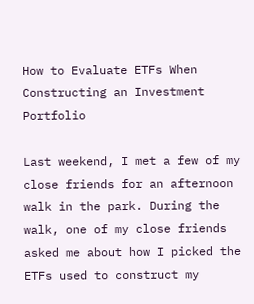How to Evaluate ETFs When Constructing an Investment Portfolio

Last weekend, I met a few of my close friends for an afternoon walk in the park. During the walk, one of my close friends asked me about how I picked the ETFs used to construct my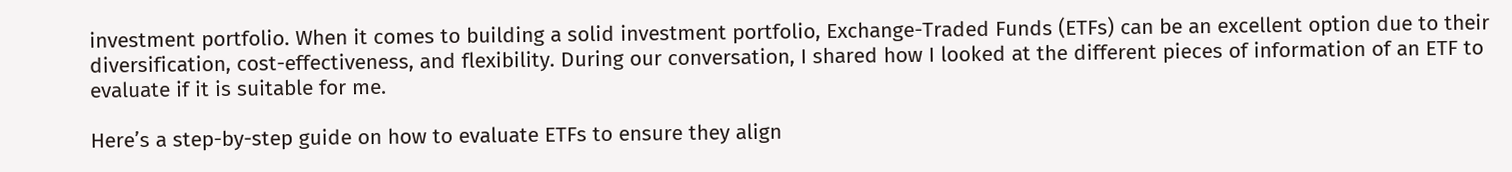investment portfolio. When it comes to building a solid investment portfolio, Exchange-Traded Funds (ETFs) can be an excellent option due to their diversification, cost-effectiveness, and flexibility. During our conversation, I shared how I looked at the different pieces of information of an ETF to evaluate if it is suitable for me.

Here’s a step-by-step guide on how to evaluate ETFs to ensure they align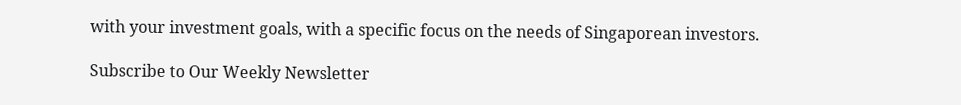with your investment goals, with a specific focus on the needs of Singaporean investors.

Subscribe to Our Weekly Newsletter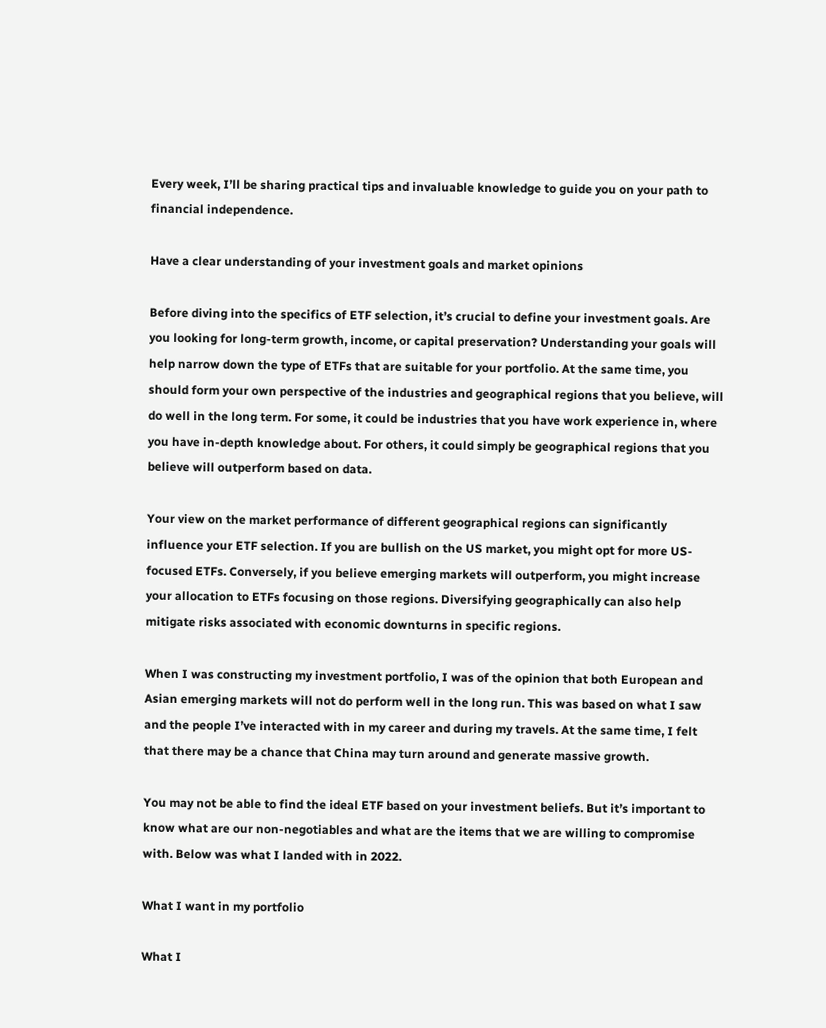Every week, I’ll be sharing practical tips and invaluable knowledge to guide you on your path to financial independence.

Have a clear understanding of your investment goals and market opinions

Before diving into the specifics of ETF selection, it’s crucial to define your investment goals. Are you looking for long-term growth, income, or capital preservation? Understanding your goals will help narrow down the type of ETFs that are suitable for your portfolio. At the same time, you should form your own perspective of the industries and geographical regions that you believe, will do well in the long term. For some, it could be industries that you have work experience in, where you have in-depth knowledge about. For others, it could simply be geographical regions that you believe will outperform based on data.

Your view on the market performance of different geographical regions can significantly influence your ETF selection. If you are bullish on the US market, you might opt for more US-focused ETFs. Conversely, if you believe emerging markets will outperform, you might increase your allocation to ETFs focusing on those regions. Diversifying geographically can also help mitigate risks associated with economic downturns in specific regions.

When I was constructing my investment portfolio, I was of the opinion that both European and Asian emerging markets will not do perform well in the long run. This was based on what I saw and the people I’ve interacted with in my career and during my travels. At the same time, I felt that there may be a chance that China may turn around and generate massive growth.

You may not be able to find the ideal ETF based on your investment beliefs. But it’s important to know what are our non-negotiables and what are the items that we are willing to compromise with. Below was what I landed with in 2022.

What I want in my portfolio

What I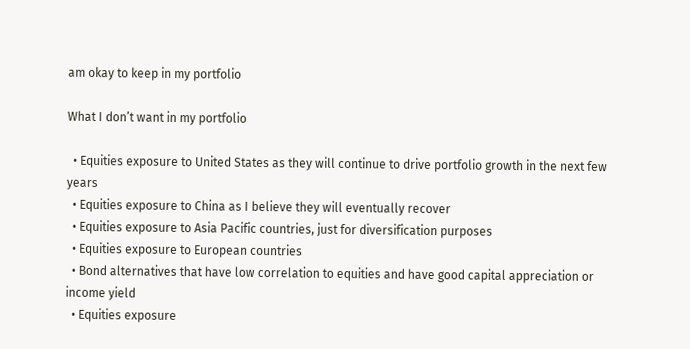am okay to keep in my portfolio

What I don’t want in my portfolio

  • Equities exposure to United States as they will continue to drive portfolio growth in the next few years
  • Equities exposure to China as I believe they will eventually recover
  • Equities exposure to Asia Pacific countries, just for diversification purposes
  • Equities exposure to European countries
  • Bond alternatives that have low correlation to equities and have good capital appreciation or income yield
  • Equities exposure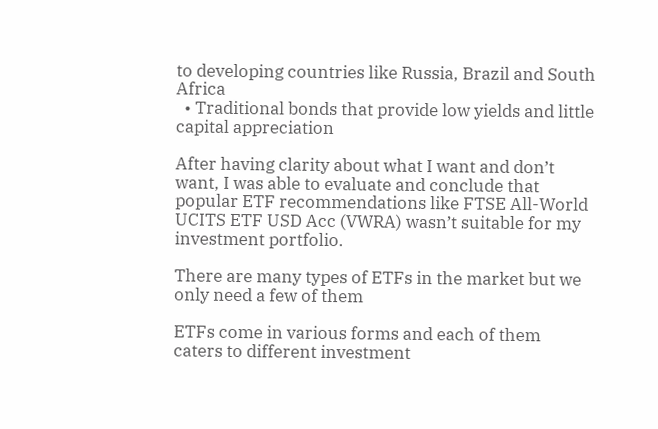to developing countries like Russia, Brazil and South Africa
  • Traditional bonds that provide low yields and little capital appreciation

After having clarity about what I want and don’t want, I was able to evaluate and conclude that popular ETF recommendations like FTSE All-World UCITS ETF USD Acc (VWRA) wasn’t suitable for my investment portfolio.

There are many types of ETFs in the market but we only need a few of them

ETFs come in various forms and each of them caters to different investment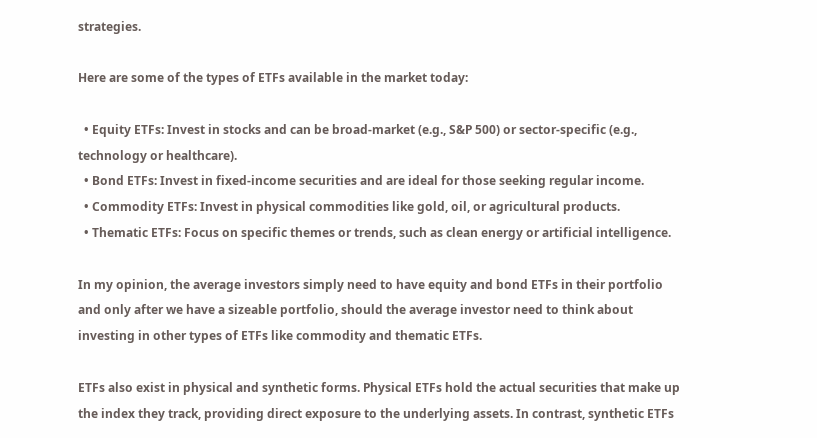strategies.

Here are some of the types of ETFs available in the market today:

  • Equity ETFs: Invest in stocks and can be broad-market (e.g., S&P 500) or sector-specific (e.g., technology or healthcare).
  • Bond ETFs: Invest in fixed-income securities and are ideal for those seeking regular income.
  • Commodity ETFs: Invest in physical commodities like gold, oil, or agricultural products.
  • Thematic ETFs: Focus on specific themes or trends, such as clean energy or artificial intelligence.

In my opinion, the average investors simply need to have equity and bond ETFs in their portfolio and only after we have a sizeable portfolio, should the average investor need to think about investing in other types of ETFs like commodity and thematic ETFs.

ETFs also exist in physical and synthetic forms. Physical ETFs hold the actual securities that make up the index they track, providing direct exposure to the underlying assets. In contrast, synthetic ETFs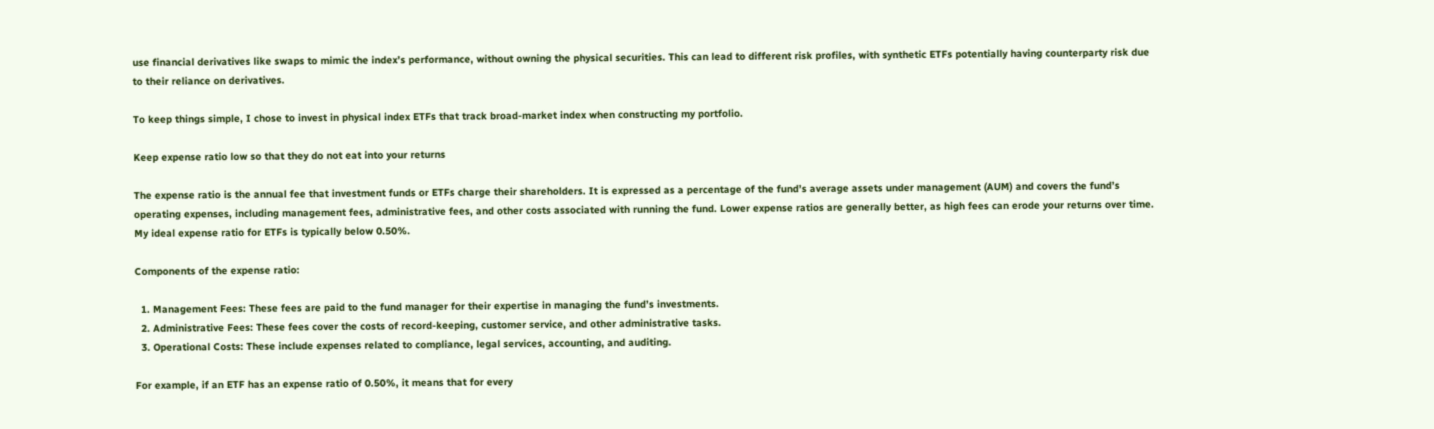use financial derivatives like swaps to mimic the index’s performance, without owning the physical securities. This can lead to different risk profiles, with synthetic ETFs potentially having counterparty risk due to their reliance on derivatives.

To keep things simple, I chose to invest in physical index ETFs that track broad-market index when constructing my portfolio.

Keep expense ratio low so that they do not eat into your returns

The expense ratio is the annual fee that investment funds or ETFs charge their shareholders. It is expressed as a percentage of the fund’s average assets under management (AUM) and covers the fund’s operating expenses, including management fees, administrative fees, and other costs associated with running the fund. Lower expense ratios are generally better, as high fees can erode your returns over time. My ideal expense ratio for ETFs is typically below 0.50%.

Components of the expense ratio:

  1. Management Fees: These fees are paid to the fund manager for their expertise in managing the fund’s investments.
  2. Administrative Fees: These fees cover the costs of record-keeping, customer service, and other administrative tasks.
  3. Operational Costs: These include expenses related to compliance, legal services, accounting, and auditing.

For example, if an ETF has an expense ratio of 0.50%, it means that for every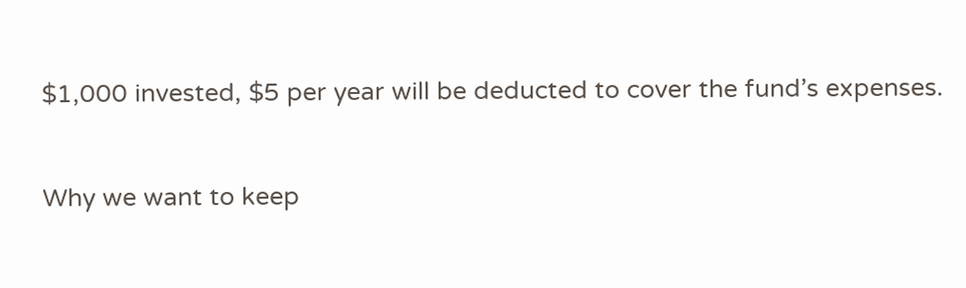$1,000 invested, $5 per year will be deducted to cover the fund’s expenses.

Why we want to keep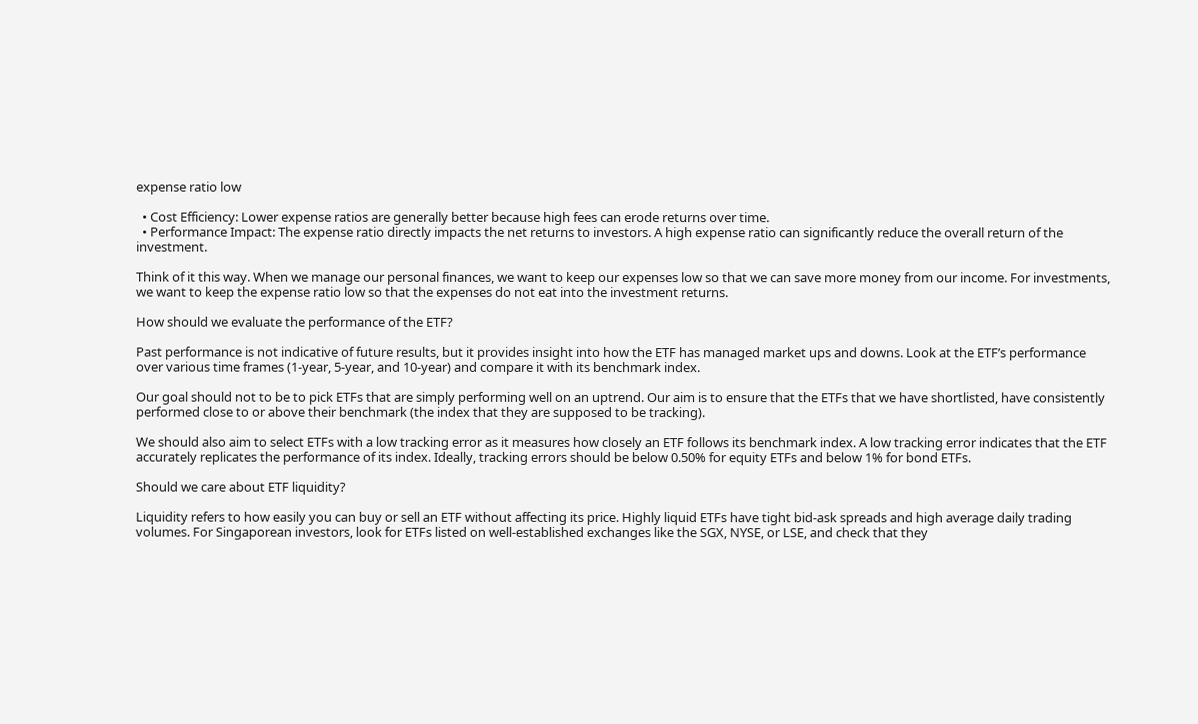expense ratio low

  • Cost Efficiency: Lower expense ratios are generally better because high fees can erode returns over time.
  • Performance Impact: The expense ratio directly impacts the net returns to investors. A high expense ratio can significantly reduce the overall return of the investment.

Think of it this way. When we manage our personal finances, we want to keep our expenses low so that we can save more money from our income. For investments, we want to keep the expense ratio low so that the expenses do not eat into the investment returns.

How should we evaluate the performance of the ETF?

Past performance is not indicative of future results, but it provides insight into how the ETF has managed market ups and downs. Look at the ETF’s performance over various time frames (1-year, 5-year, and 10-year) and compare it with its benchmark index.

Our goal should not to be to pick ETFs that are simply performing well on an uptrend. Our aim is to ensure that the ETFs that we have shortlisted, have consistently performed close to or above their benchmark (the index that they are supposed to be tracking).

We should also aim to select ETFs with a low tracking error as it measures how closely an ETF follows its benchmark index. A low tracking error indicates that the ETF accurately replicates the performance of its index. Ideally, tracking errors should be below 0.50% for equity ETFs and below 1% for bond ETFs.

Should we care about ETF liquidity?

Liquidity refers to how easily you can buy or sell an ETF without affecting its price. Highly liquid ETFs have tight bid-ask spreads and high average daily trading volumes. For Singaporean investors, look for ETFs listed on well-established exchanges like the SGX, NYSE, or LSE, and check that they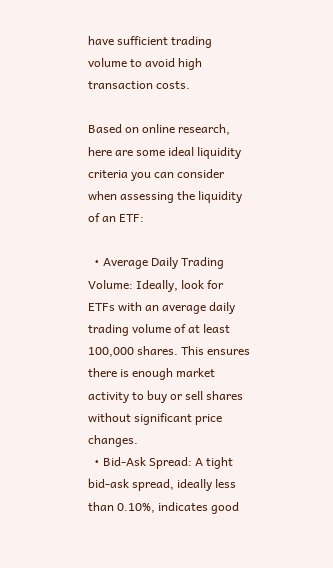have sufficient trading volume to avoid high transaction costs.

Based on online research, here are some ideal liquidity criteria you can consider when assessing the liquidity of an ETF:

  • Average Daily Trading Volume: Ideally, look for ETFs with an average daily trading volume of at least 100,000 shares. This ensures there is enough market activity to buy or sell shares without significant price changes.
  • Bid-Ask Spread: A tight bid-ask spread, ideally less than 0.10%, indicates good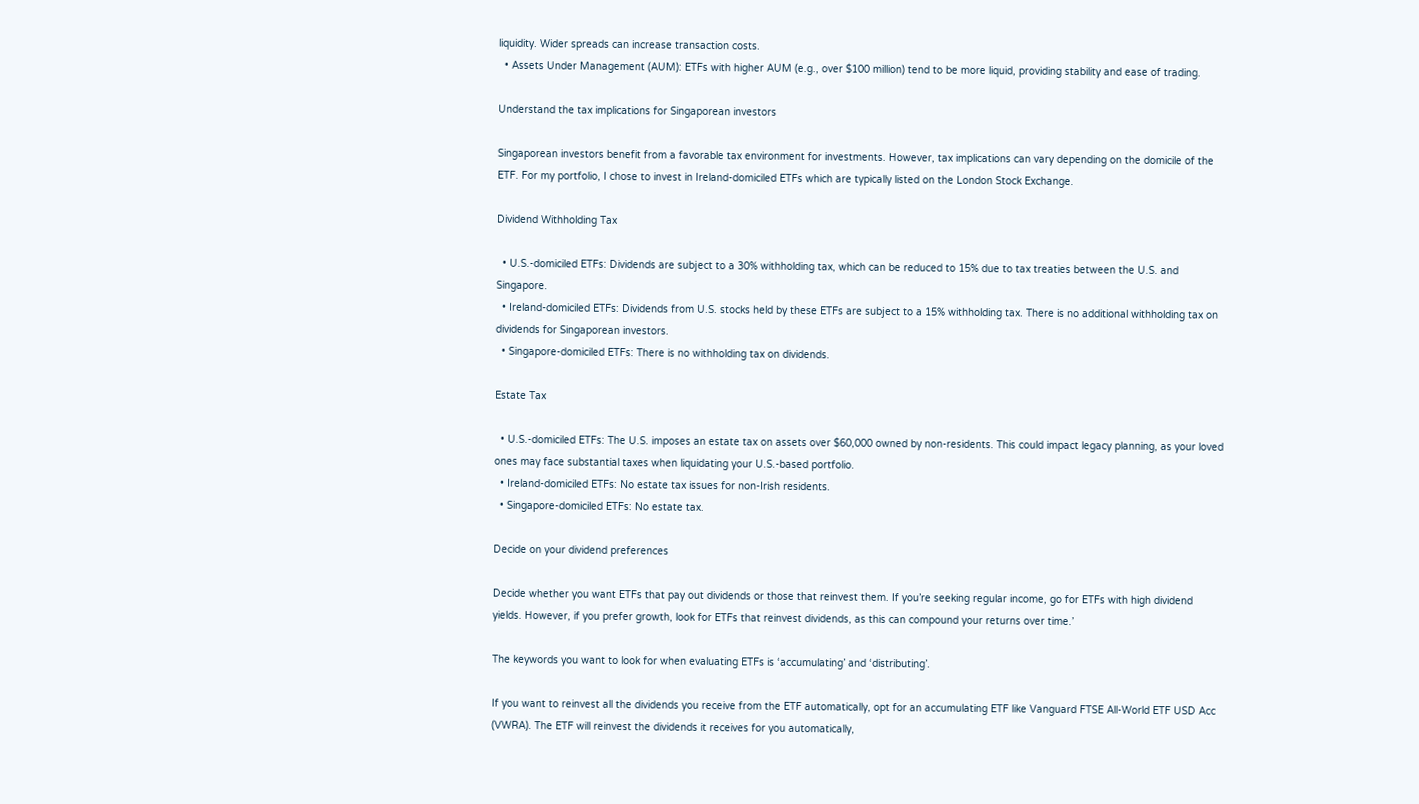liquidity. Wider spreads can increase transaction costs.
  • Assets Under Management (AUM): ETFs with higher AUM (e.g., over $100 million) tend to be more liquid, providing stability and ease of trading.

Understand the tax implications for Singaporean investors

Singaporean investors benefit from a favorable tax environment for investments. However, tax implications can vary depending on the domicile of the ETF. For my portfolio, I chose to invest in Ireland-domiciled ETFs which are typically listed on the London Stock Exchange.

Dividend Withholding Tax

  • U.S.-domiciled ETFs: Dividends are subject to a 30% withholding tax, which can be reduced to 15% due to tax treaties between the U.S. and Singapore.
  • Ireland-domiciled ETFs: Dividends from U.S. stocks held by these ETFs are subject to a 15% withholding tax. There is no additional withholding tax on dividends for Singaporean investors.
  • Singapore-domiciled ETFs: There is no withholding tax on dividends.

Estate Tax

  • U.S.-domiciled ETFs: The U.S. imposes an estate tax on assets over $60,000 owned by non-residents. This could impact legacy planning, as your loved ones may face substantial taxes when liquidating your U.S.-based portfolio.
  • Ireland-domiciled ETFs: No estate tax issues for non-Irish residents.
  • Singapore-domiciled ETFs: No estate tax.

Decide on your dividend preferences

Decide whether you want ETFs that pay out dividends or those that reinvest them. If you’re seeking regular income, go for ETFs with high dividend yields. However, if you prefer growth, look for ETFs that reinvest dividends, as this can compound your returns over time.’

The keywords you want to look for when evaluating ETFs is ‘accumulating’ and ‘distributing’.

If you want to reinvest all the dividends you receive from the ETF automatically, opt for an accumulating ETF like Vanguard FTSE All-World ETF USD Acc (VWRA). The ETF will reinvest the dividends it receives for you automatically,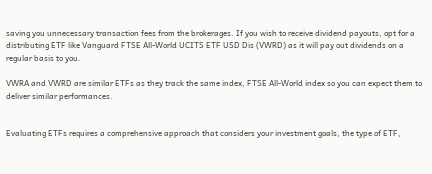saving you unnecessary transaction fees from the brokerages. If you wish to receive dividend payouts, opt for a distributing ETF like Vanguard FTSE All-World UCITS ETF USD Dis (VWRD) as it will pay out dividends on a regular basis to you.

VWRA and VWRD are similar ETFs as they track the same index, FTSE All-World index so you can expect them to deliver similar performances.


Evaluating ETFs requires a comprehensive approach that considers your investment goals, the type of ETF,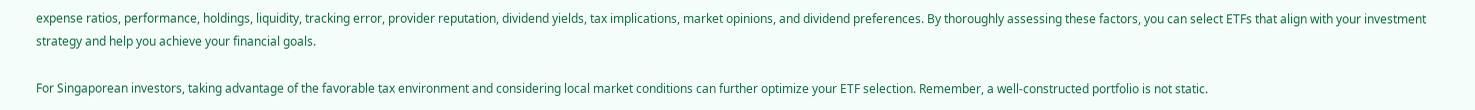expense ratios, performance, holdings, liquidity, tracking error, provider reputation, dividend yields, tax implications, market opinions, and dividend preferences. By thoroughly assessing these factors, you can select ETFs that align with your investment strategy and help you achieve your financial goals.

For Singaporean investors, taking advantage of the favorable tax environment and considering local market conditions can further optimize your ETF selection. Remember, a well-constructed portfolio is not static.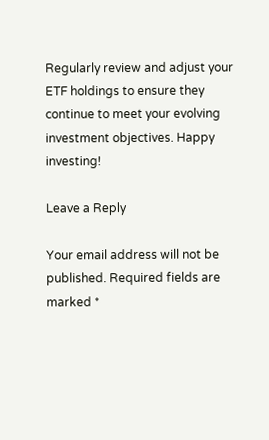Regularly review and adjust your ETF holdings to ensure they continue to meet your evolving investment objectives. Happy investing!

Leave a Reply

Your email address will not be published. Required fields are marked *